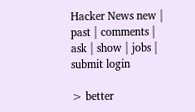Hacker News new | past | comments | ask | show | jobs | submit login

> better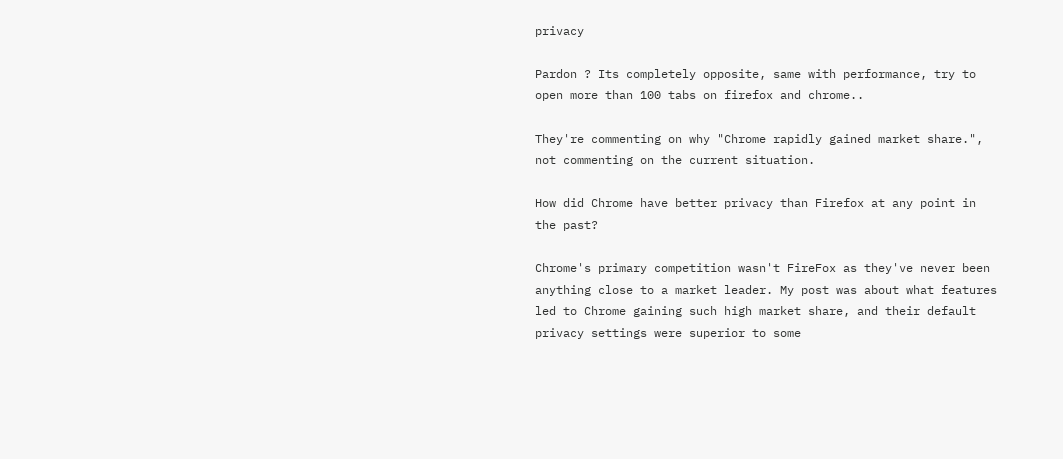privacy

Pardon ? Its completely opposite, same with performance, try to open more than 100 tabs on firefox and chrome..

They're commenting on why "Chrome rapidly gained market share.", not commenting on the current situation.

How did Chrome have better privacy than Firefox at any point in the past?

Chrome's primary competition wasn't FireFox as they've never been anything close to a market leader. My post was about what features led to Chrome gaining such high market share, and their default privacy settings were superior to some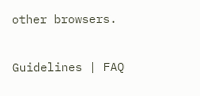other browsers.

Guidelines | FAQ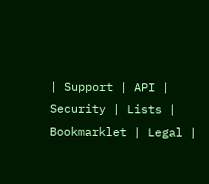| Support | API | Security | Lists | Bookmarklet | Legal |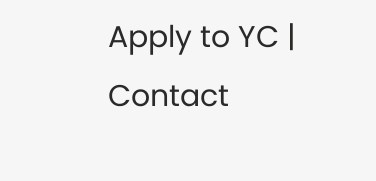Apply to YC | Contact